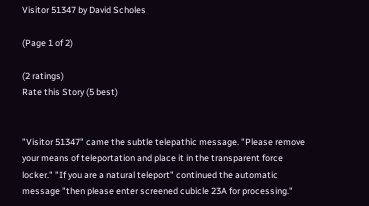Visitor 51347 by David Scholes

(Page 1 of 2)

(2 ratings)
Rate this Story (5 best)


"Visitor 51347" came the subtle telepathic message. "Please remove your means of teleportation and place it in the transparent force locker." "If you are a natural teleport" continued the automatic message "then please enter screened cubicle 23A for processing."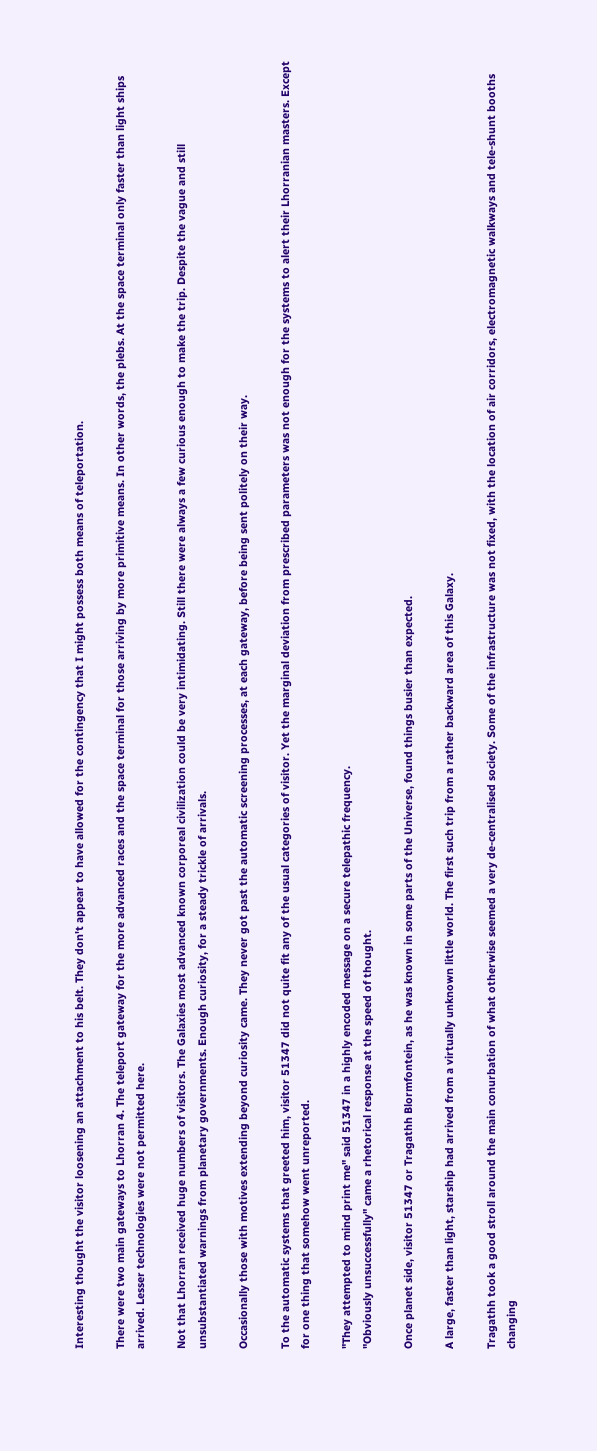Interesting thought the visitor loosening an attachment to his belt. They don't appear to have allowed for the contingency that I might possess both means of teleportation.

There were two main gateways to Lhorran 4. The teleport gateway for the more advanced races and the space terminal for those arriving by more primitive means. In other words, the plebs. At the space terminal only faster than light ships arrived. Lesser technologies were not permitted here.

Not that Lhorran received huge numbers of visitors. The Galaxies most advanced known corporeal civilization could be very intimidating. Still there were always a few curious enough to make the trip. Despite the vague and still unsubstantiated warnings from planetary governments. Enough curiosity, for a steady trickle of arrivals.

Occasionally those with motives extending beyond curiosity came. They never got past the automatic screening processes, at each gateway, before being sent politely on their way.

To the automatic systems that greeted him, visitor 51347 did not quite fit any of the usual categories of visitor. Yet the marginal deviation from prescribed parameters was not enough for the systems to alert their Lhorranian masters. Except for one thing that somehow went unreported.

"They attempted to mind print me" said 51347 in a highly encoded message on a secure telepathic frequency.
"Obviously unsuccessfully" came a rhetorical response at the speed of thought.

Once planet side, visitor 51347 or Tragathh Blormfontein, as he was known in some parts of the Universe, found things busier than expected.

A large, faster than light, starship had arrived from a virtually unknown little world. The first such trip from a rather backward area of this Galaxy.

Tragathh took a good stroll around the main conurbation of what otherwise seemed a very de-centralised society. Some of the infrastructure was not fixed, with the location of air corridors, electromagnetic walkways and tele-shunt booths changing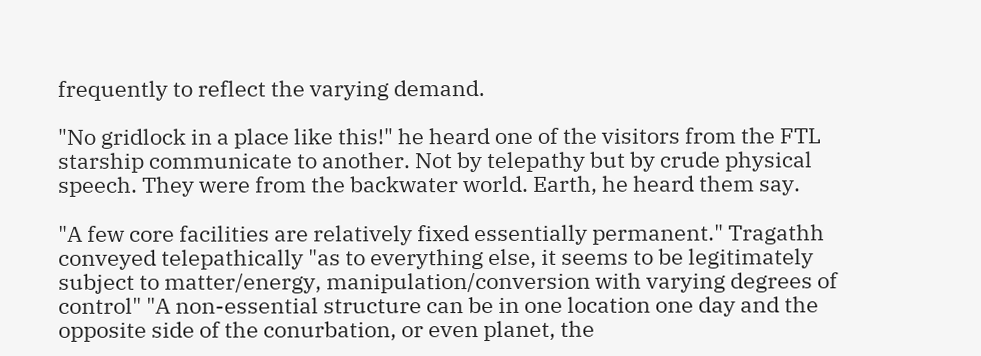frequently to reflect the varying demand.

"No gridlock in a place like this!" he heard one of the visitors from the FTL starship communicate to another. Not by telepathy but by crude physical speech. They were from the backwater world. Earth, he heard them say.

"A few core facilities are relatively fixed essentially permanent." Tragathh conveyed telepathically "as to everything else, it seems to be legitimately subject to matter/energy, manipulation/conversion with varying degrees of control" "A non-essential structure can be in one location one day and the opposite side of the conurbation, or even planet, the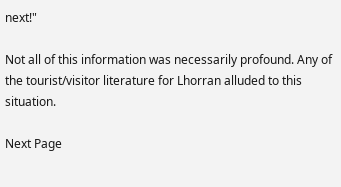next!"

Not all of this information was necessarily profound. Any of the tourist/visitor literature for Lhorran alluded to this situation.

Next Page